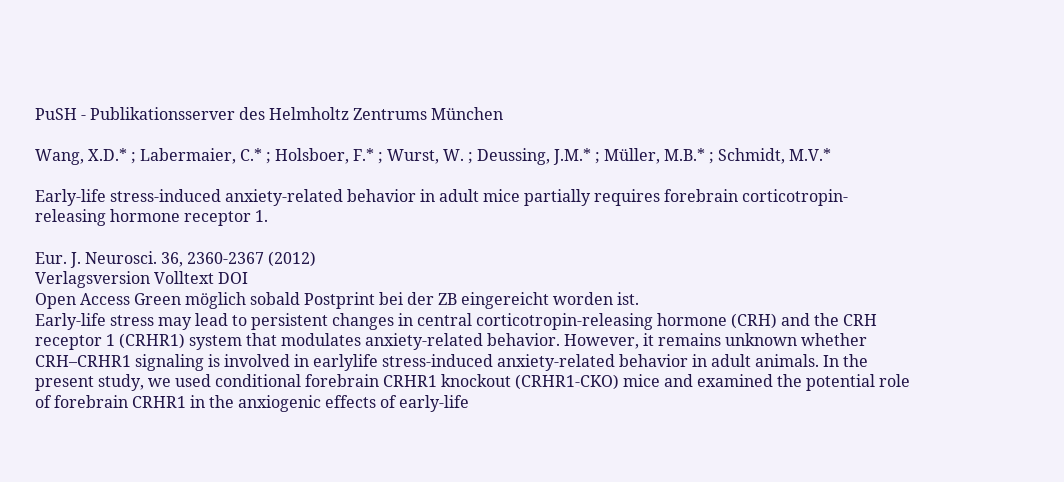PuSH - Publikationsserver des Helmholtz Zentrums München

Wang, X.D.* ; Labermaier, C.* ; Holsboer, F.* ; Wurst, W. ; Deussing, J.M.* ; Müller, M.B.* ; Schmidt, M.V.*

Early-life stress-induced anxiety-related behavior in adult mice partially requires forebrain corticotropin-releasing hormone receptor 1.

Eur. J. Neurosci. 36, 2360-2367 (2012)
Verlagsversion Volltext DOI
Open Access Green möglich sobald Postprint bei der ZB eingereicht worden ist.
Early-life stress may lead to persistent changes in central corticotropin-releasing hormone (CRH) and the CRH receptor 1 (CRHR1) system that modulates anxiety-related behavior. However, it remains unknown whether CRH–CRHR1 signaling is involved in earlylife stress-induced anxiety-related behavior in adult animals. In the present study, we used conditional forebrain CRHR1 knockout (CRHR1-CKO) mice and examined the potential role of forebrain CRHR1 in the anxiogenic effects of early-life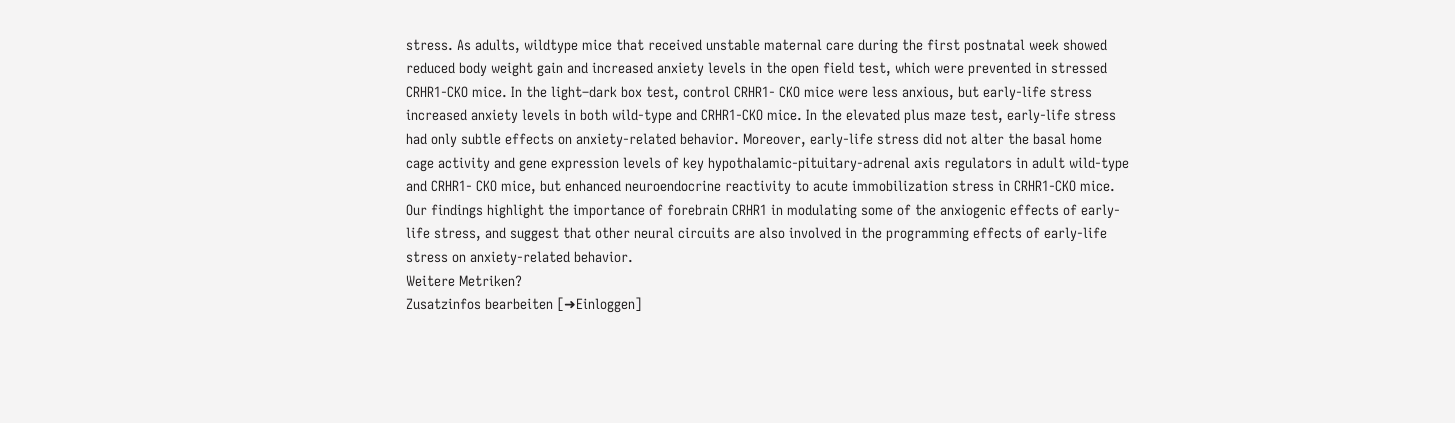stress. As adults, wildtype mice that received unstable maternal care during the first postnatal week showed reduced body weight gain and increased anxiety levels in the open field test, which were prevented in stressed CRHR1-CKO mice. In the light–dark box test, control CRHR1- CKO mice were less anxious, but early-life stress increased anxiety levels in both wild-type and CRHR1-CKO mice. In the elevated plus maze test, early-life stress had only subtle effects on anxiety-related behavior. Moreover, early-life stress did not alter the basal home cage activity and gene expression levels of key hypothalamic-pituitary-adrenal axis regulators in adult wild-type and CRHR1- CKO mice, but enhanced neuroendocrine reactivity to acute immobilization stress in CRHR1-CKO mice. Our findings highlight the importance of forebrain CRHR1 in modulating some of the anxiogenic effects of early-life stress, and suggest that other neural circuits are also involved in the programming effects of early-life stress on anxiety-related behavior.
Weitere Metriken?
Zusatzinfos bearbeiten [➜Einloggen]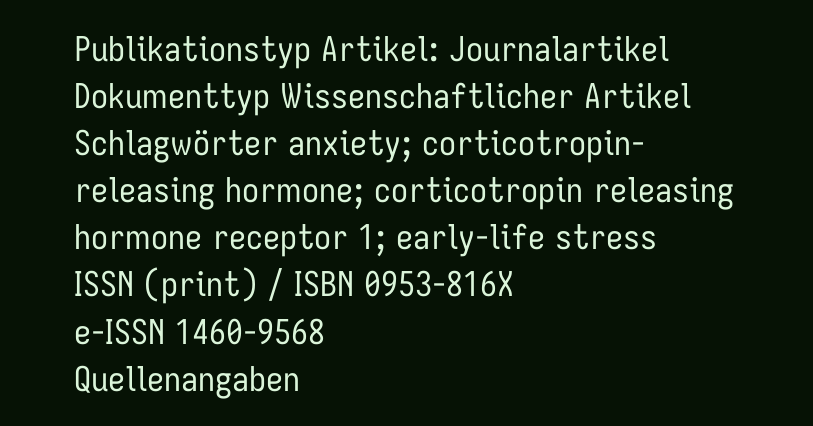Publikationstyp Artikel: Journalartikel
Dokumenttyp Wissenschaftlicher Artikel
Schlagwörter anxiety; corticotropin-releasing hormone; corticotropin releasing hormone receptor 1; early-life stress
ISSN (print) / ISBN 0953-816X
e-ISSN 1460-9568
Quellenangaben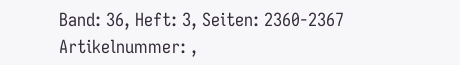Band: 36, Heft: 3, Seiten: 2360-2367 Artikelnummer: ,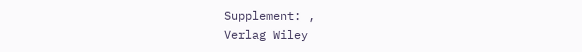Supplement: ,
Verlag Wiley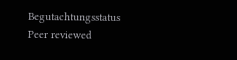Begutachtungsstatus Peer reviewed